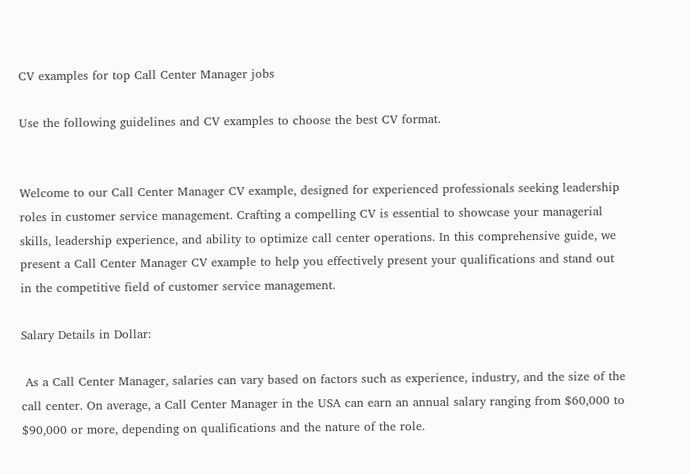CV examples for top Call Center Manager jobs

Use the following guidelines and CV examples to choose the best CV format.


Welcome to our Call Center Manager CV example, designed for experienced professionals seeking leadership roles in customer service management. Crafting a compelling CV is essential to showcase your managerial skills, leadership experience, and ability to optimize call center operations. In this comprehensive guide, we present a Call Center Manager CV example to help you effectively present your qualifications and stand out in the competitive field of customer service management.

Salary Details in Dollar:

 As a Call Center Manager, salaries can vary based on factors such as experience, industry, and the size of the call center. On average, a Call Center Manager in the USA can earn an annual salary ranging from $60,000 to $90,000 or more, depending on qualifications and the nature of the role.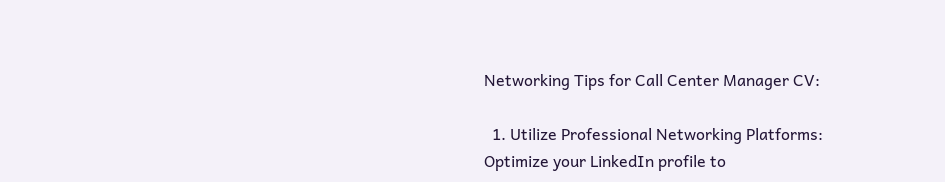Networking Tips for Call Center Manager CV:

  1. Utilize Professional Networking Platforms: Optimize your LinkedIn profile to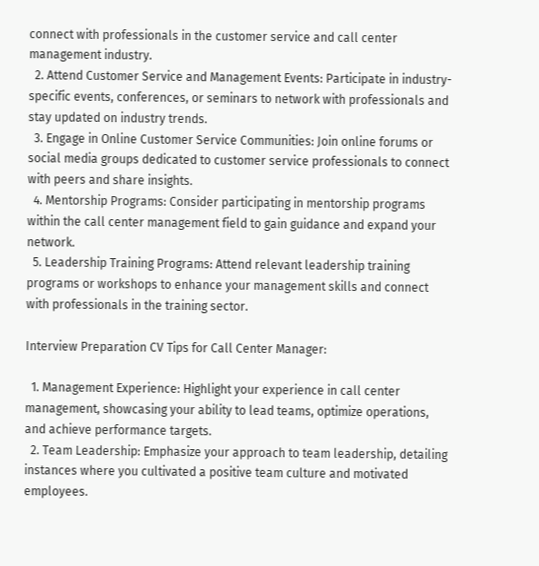connect with professionals in the customer service and call center management industry.
  2. Attend Customer Service and Management Events: Participate in industry-specific events, conferences, or seminars to network with professionals and stay updated on industry trends.
  3. Engage in Online Customer Service Communities: Join online forums or social media groups dedicated to customer service professionals to connect with peers and share insights.
  4. Mentorship Programs: Consider participating in mentorship programs within the call center management field to gain guidance and expand your network.
  5. Leadership Training Programs: Attend relevant leadership training programs or workshops to enhance your management skills and connect with professionals in the training sector.

Interview Preparation CV Tips for Call Center Manager:

  1. Management Experience: Highlight your experience in call center management, showcasing your ability to lead teams, optimize operations, and achieve performance targets.
  2. Team Leadership: Emphasize your approach to team leadership, detailing instances where you cultivated a positive team culture and motivated employees.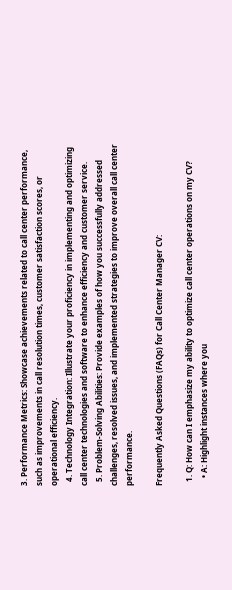3. Performance Metrics: Showcase achievements related to call center performance, such as improvements in call resolution times, customer satisfaction scores, or operational efficiency.
  4. Technology Integration: Illustrate your proficiency in implementing and optimizing call center technologies and software to enhance efficiency and customer service.
  5. Problem-Solving Abilities: Provide examples of how you successfully addressed challenges, resolved issues, and implemented strategies to improve overall call center performance.

Frequently Asked Questions (FAQs) for Call Center Manager CV:

  1. Q: How can I emphasize my ability to optimize call center operations on my CV?
    • A: Highlight instances where you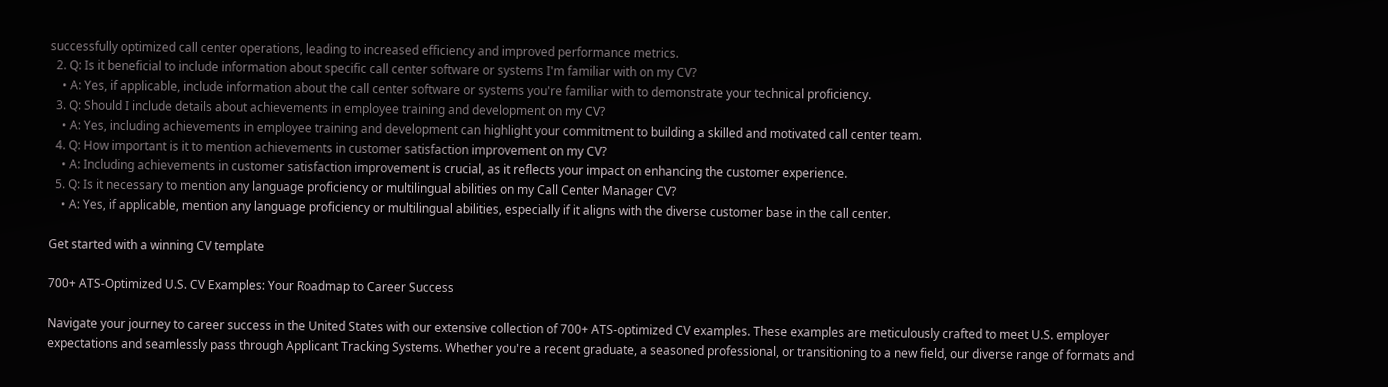successfully optimized call center operations, leading to increased efficiency and improved performance metrics.
  2. Q: Is it beneficial to include information about specific call center software or systems I'm familiar with on my CV?
    • A: Yes, if applicable, include information about the call center software or systems you're familiar with to demonstrate your technical proficiency.
  3. Q: Should I include details about achievements in employee training and development on my CV?
    • A: Yes, including achievements in employee training and development can highlight your commitment to building a skilled and motivated call center team.
  4. Q: How important is it to mention achievements in customer satisfaction improvement on my CV?
    • A: Including achievements in customer satisfaction improvement is crucial, as it reflects your impact on enhancing the customer experience.
  5. Q: Is it necessary to mention any language proficiency or multilingual abilities on my Call Center Manager CV?
    • A: Yes, if applicable, mention any language proficiency or multilingual abilities, especially if it aligns with the diverse customer base in the call center.

Get started with a winning CV template

700+ ATS-Optimized U.S. CV Examples: Your Roadmap to Career Success

Navigate your journey to career success in the United States with our extensive collection of 700+ ATS-optimized CV examples. These examples are meticulously crafted to meet U.S. employer expectations and seamlessly pass through Applicant Tracking Systems. Whether you're a recent graduate, a seasoned professional, or transitioning to a new field, our diverse range of formats and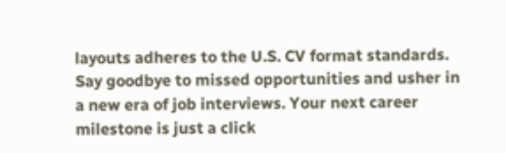layouts adheres to the U.S. CV format standards. Say goodbye to missed opportunities and usher in a new era of job interviews. Your next career milestone is just a click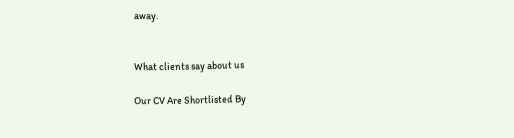away.


What clients say about us

Our CV Are Shortlisted By